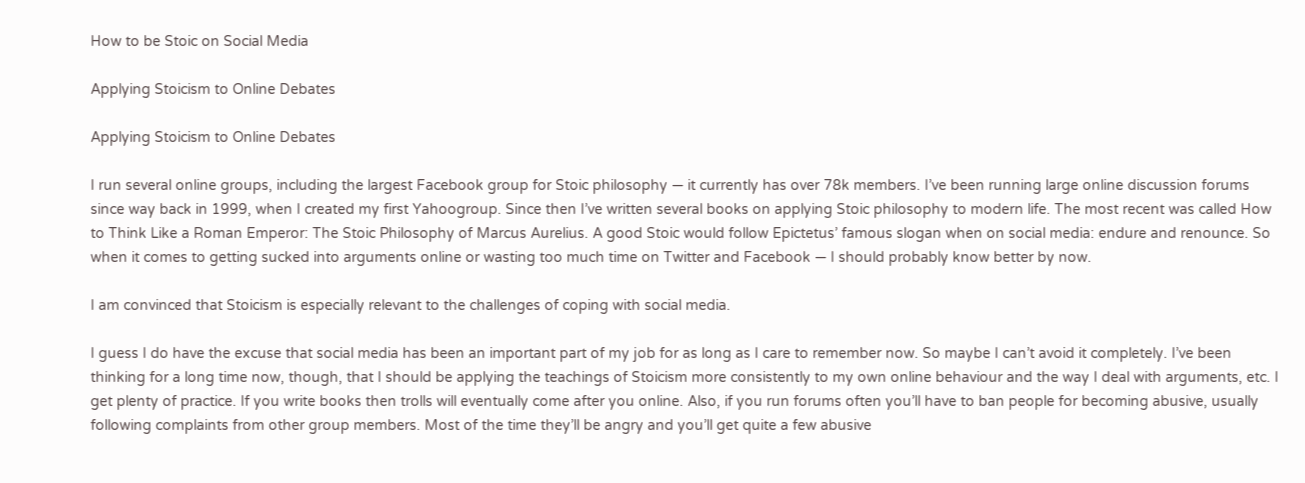How to be Stoic on Social Media

Applying Stoicism to Online Debates

Applying Stoicism to Online Debates

I run several online groups, including the largest Facebook group for Stoic philosophy — it currently has over 78k members. I’ve been running large online discussion forums since way back in 1999, when I created my first Yahoogroup. Since then I’ve written several books on applying Stoic philosophy to modern life. The most recent was called How to Think Like a Roman Emperor: The Stoic Philosophy of Marcus Aurelius. A good Stoic would follow Epictetus’ famous slogan when on social media: endure and renounce. So when it comes to getting sucked into arguments online or wasting too much time on Twitter and Facebook — I should probably know better by now.

I am convinced that Stoicism is especially relevant to the challenges of coping with social media.

I guess I do have the excuse that social media has been an important part of my job for as long as I care to remember now. So maybe I can’t avoid it completely. I’ve been thinking for a long time now, though, that I should be applying the teachings of Stoicism more consistently to my own online behaviour and the way I deal with arguments, etc. I get plenty of practice. If you write books then trolls will eventually come after you online. Also, if you run forums often you’ll have to ban people for becoming abusive, usually following complaints from other group members. Most of the time they’ll be angry and you’ll get quite a few abusive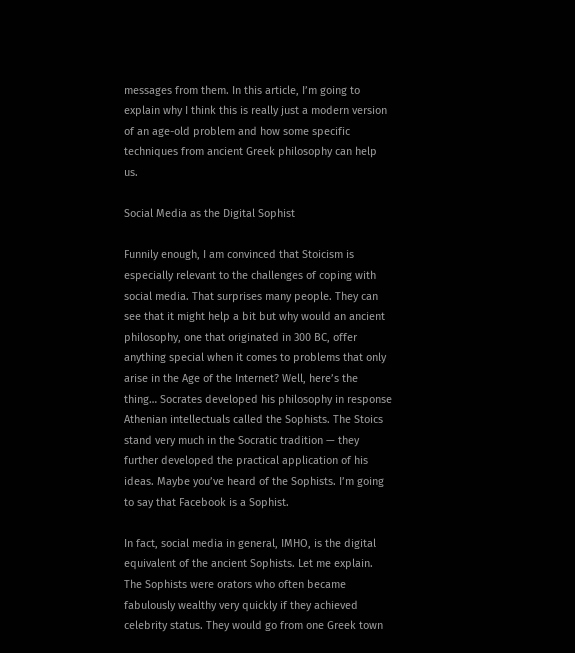messages from them. In this article, I’m going to explain why I think this is really just a modern version of an age-old problem and how some specific techniques from ancient Greek philosophy can help us.

Social Media as the Digital Sophist

Funnily enough, I am convinced that Stoicism is especially relevant to the challenges of coping with social media. That surprises many people. They can see that it might help a bit but why would an ancient philosophy, one that originated in 300 BC, offer anything special when it comes to problems that only arise in the Age of the Internet? Well, here’s the thing… Socrates developed his philosophy in response Athenian intellectuals called the Sophists. The Stoics stand very much in the Socratic tradition — they further developed the practical application of his ideas. Maybe you’ve heard of the Sophists. I’m going to say that Facebook is a Sophist.

In fact, social media in general, IMHO, is the digital equivalent of the ancient Sophists. Let me explain. The Sophists were orators who often became fabulously wealthy very quickly if they achieved celebrity status. They would go from one Greek town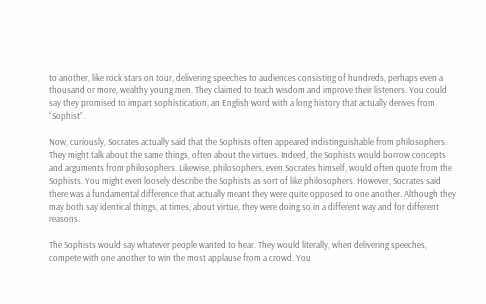to another, like rock stars on tour, delivering speeches to audiences consisting of hundreds, perhaps even a thousand or more, wealthy young men. They claimed to teach wisdom and improve their listeners. You could say they promised to impart sophistication, an English word with a long history that actually derives from “Sophist”.

Now, curiously, Socrates actually said that the Sophists often appeared indistinguishable from philosophers. They might talk about the same things, often about the virtues. Indeed, the Sophists would borrow concepts and arguments from philosophers. Likewise, philosophers, even Socrates himself, would often quote from the Sophists. You might even loosely describe the Sophists as sort of like philosophers. However, Socrates said there was a fundamental difference that actually meant they were quite opposed to one another. Although they may both say identical things, at times, about virtue, they were doing so in a different way and for different reasons.

The Sophists would say whatever people wanted to hear. They would literally, when delivering speeches, compete with one another to win the most applause from a crowd. You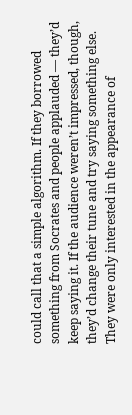could call that a simple algorithm. If they borrowed something from Socrates and people applauded — they’d keep saying it. If the audience weren’t impressed, though, they’d change their tune and try saying something else. They were only interested in the appearance of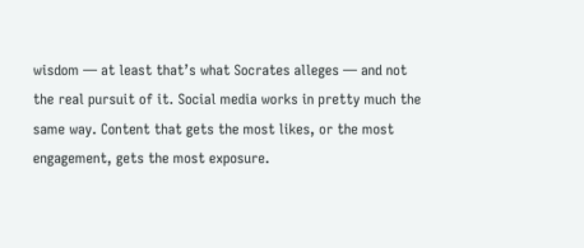wisdom — at least that’s what Socrates alleges — and not the real pursuit of it. Social media works in pretty much the same way. Content that gets the most likes, or the most engagement, gets the most exposure.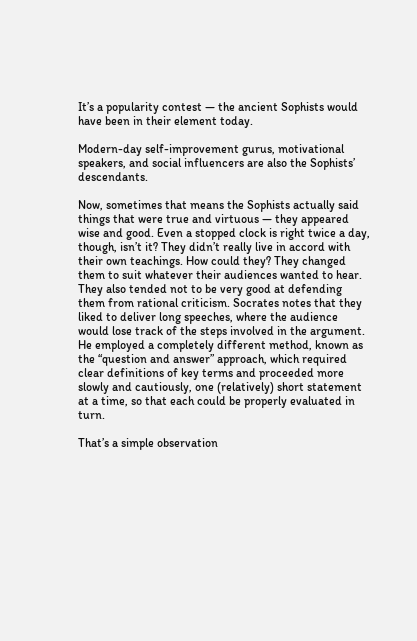It’s a popularity contest — the ancient Sophists would have been in their element today.

Modern-day self-improvement gurus, motivational speakers, and social influencers are also the Sophists’ descendants.

Now, sometimes that means the Sophists actually said things that were true and virtuous — they appeared wise and good. Even a stopped clock is right twice a day, though, isn’t it? They didn’t really live in accord with their own teachings. How could they? They changed them to suit whatever their audiences wanted to hear. They also tended not to be very good at defending them from rational criticism. Socrates notes that they liked to deliver long speeches, where the audience would lose track of the steps involved in the argument. He employed a completely different method, known as the “question and answer” approach, which required clear definitions of key terms and proceeded more slowly and cautiously, one (relatively) short statement at a time, so that each could be properly evaluated in turn.

That’s a simple observation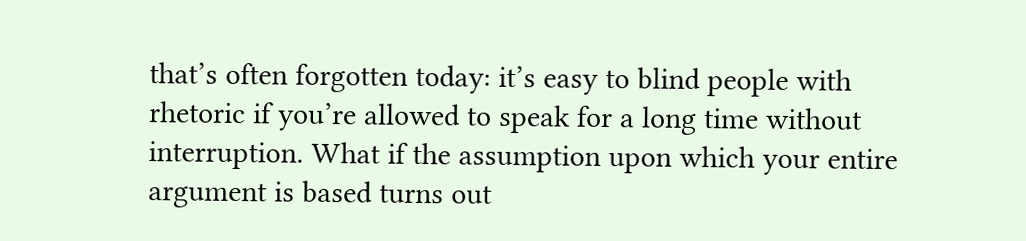that’s often forgotten today: it’s easy to blind people with rhetoric if you’re allowed to speak for a long time without interruption. What if the assumption upon which your entire argument is based turns out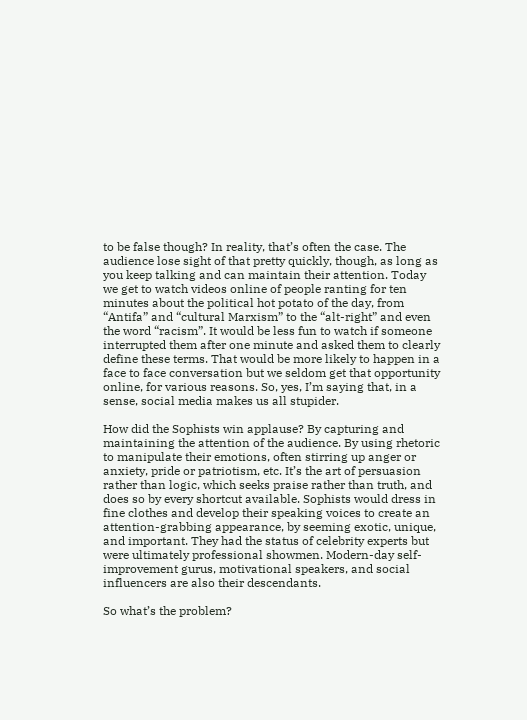to be false though? In reality, that’s often the case. The audience lose sight of that pretty quickly, though, as long as you keep talking and can maintain their attention. Today we get to watch videos online of people ranting for ten minutes about the political hot potato of the day, from “Antifa” and “cultural Marxism” to the “alt-right” and even the word “racism”. It would be less fun to watch if someone interrupted them after one minute and asked them to clearly define these terms. That would be more likely to happen in a face to face conversation but we seldom get that opportunity online, for various reasons. So, yes, I’m saying that, in a sense, social media makes us all stupider.

How did the Sophists win applause? By capturing and maintaining the attention of the audience. By using rhetoric to manipulate their emotions, often stirring up anger or anxiety, pride or patriotism, etc. It’s the art of persuasion rather than logic, which seeks praise rather than truth, and does so by every shortcut available. Sophists would dress in fine clothes and develop their speaking voices to create an attention-grabbing appearance, by seeming exotic, unique, and important. They had the status of celebrity experts but were ultimately professional showmen. Modern-day self-improvement gurus, motivational speakers, and social influencers are also their descendants.

So what’s the problem?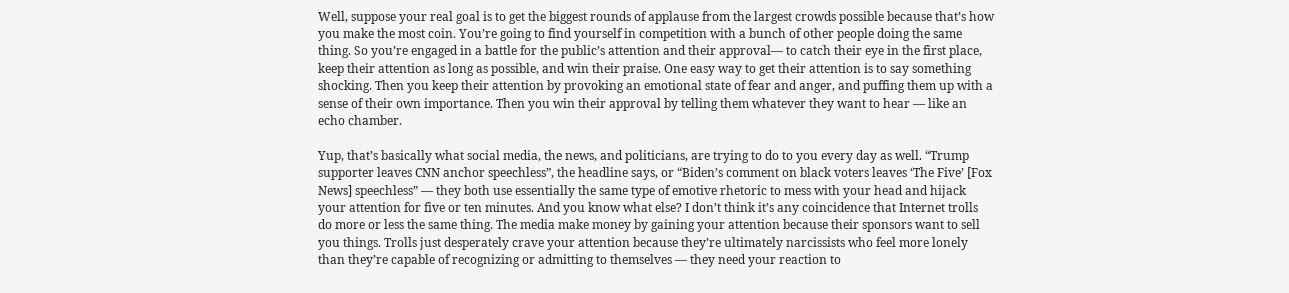Well, suppose your real goal is to get the biggest rounds of applause from the largest crowds possible because that’s how you make the most coin. You’re going to find yourself in competition with a bunch of other people doing the same thing. So you’re engaged in a battle for the public’s attention and their approval— to catch their eye in the first place, keep their attention as long as possible, and win their praise. One easy way to get their attention is to say something shocking. Then you keep their attention by provoking an emotional state of fear and anger, and puffing them up with a sense of their own importance. Then you win their approval by telling them whatever they want to hear — like an echo chamber.

Yup, that’s basically what social media, the news, and politicians, are trying to do to you every day as well. “Trump supporter leaves CNN anchor speechless”, the headline says, or “Biden’s comment on black voters leaves ‘The Five’ [Fox News] speechless” — they both use essentially the same type of emotive rhetoric to mess with your head and hijack your attention for five or ten minutes. And you know what else? I don’t think it’s any coincidence that Internet trolls do more or less the same thing. The media make money by gaining your attention because their sponsors want to sell you things. Trolls just desperately crave your attention because they’re ultimately narcissists who feel more lonely than they’re capable of recognizing or admitting to themselves — they need your reaction to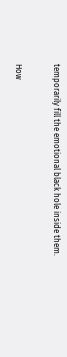temporarily fill the emotional black hole inside them.

How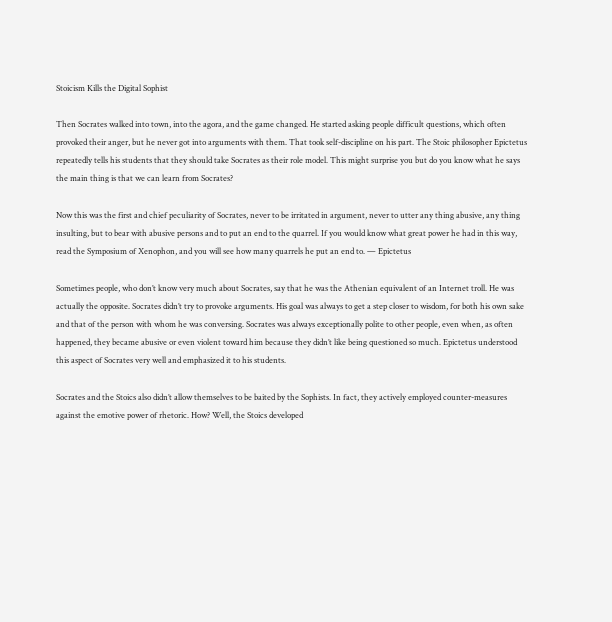Stoicism Kills the Digital Sophist

Then Socrates walked into town, into the agora, and the game changed. He started asking people difficult questions, which often provoked their anger, but he never got into arguments with them. That took self-discipline on his part. The Stoic philosopher Epictetus repeatedly tells his students that they should take Socrates as their role model. This might surprise you but do you know what he says the main thing is that we can learn from Socrates?

Now this was the first and chief peculiarity of Socrates, never to be irritated in argument, never to utter any thing abusive, any thing insulting, but to bear with abusive persons and to put an end to the quarrel. If you would know what great power he had in this way, read the Symposium of Xenophon, and you will see how many quarrels he put an end to. — Epictetus

Sometimes people, who don’t know very much about Socrates, say that he was the Athenian equivalent of an Internet troll. He was actually the opposite. Socrates didn’t try to provoke arguments. His goal was always to get a step closer to wisdom, for both his own sake and that of the person with whom he was conversing. Socrates was always exceptionally polite to other people, even when, as often happened, they became abusive or even violent toward him because they didn’t like being questioned so much. Epictetus understood this aspect of Socrates very well and emphasized it to his students.

Socrates and the Stoics also didn’t allow themselves to be baited by the Sophists. In fact, they actively employed counter-measures against the emotive power of rhetoric. How? Well, the Stoics developed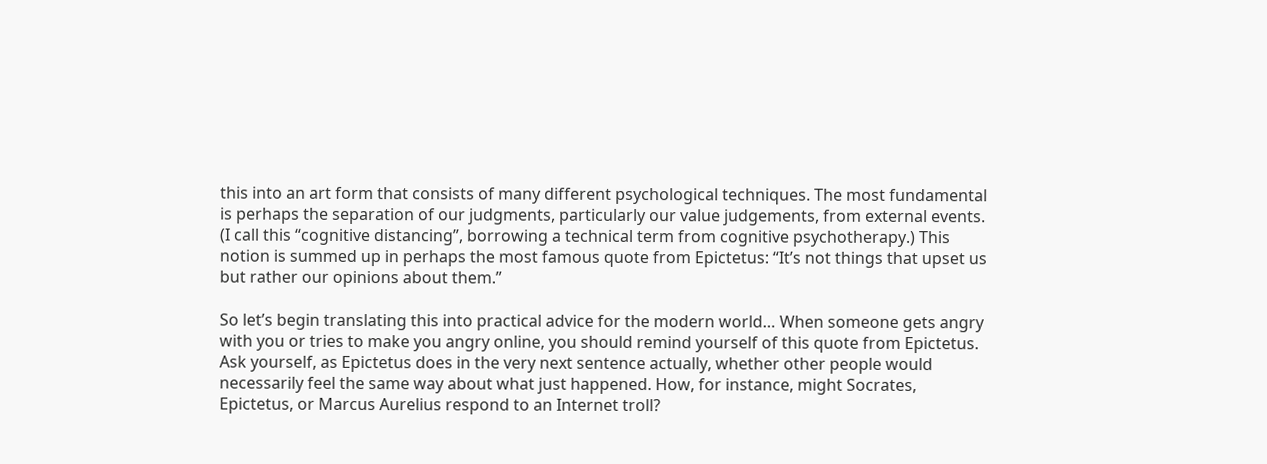this into an art form that consists of many different psychological techniques. The most fundamental is perhaps the separation of our judgments, particularly our value judgements, from external events. (I call this “cognitive distancing”, borrowing a technical term from cognitive psychotherapy.) This notion is summed up in perhaps the most famous quote from Epictetus: “It’s not things that upset us but rather our opinions about them.”

So let’s begin translating this into practical advice for the modern world… When someone gets angry with you or tries to make you angry online, you should remind yourself of this quote from Epictetus. Ask yourself, as Epictetus does in the very next sentence actually, whether other people would necessarily feel the same way about what just happened. How, for instance, might Socrates, Epictetus, or Marcus Aurelius respond to an Internet troll?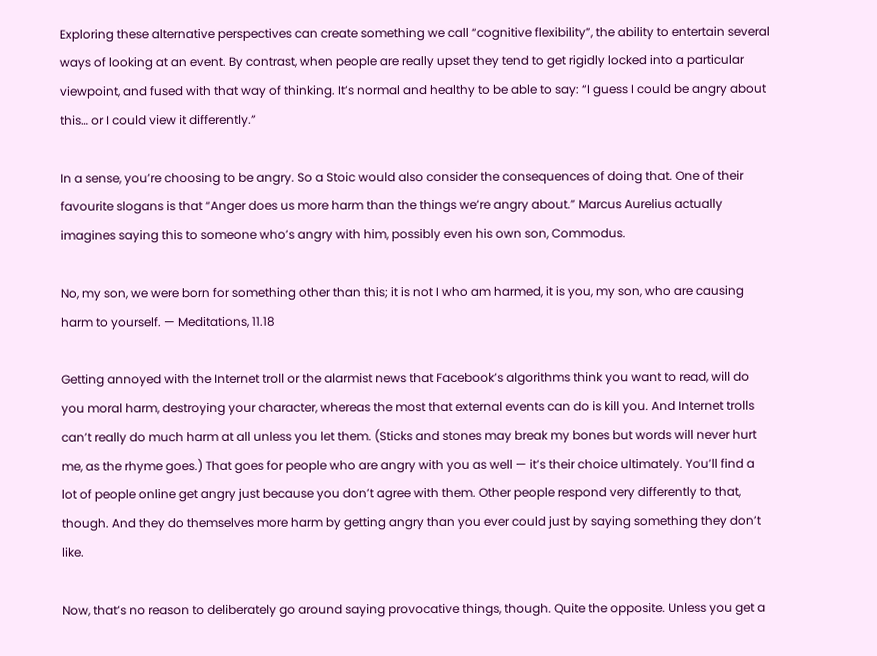Exploring these alternative perspectives can create something we call “cognitive flexibility”, the ability to entertain several ways of looking at an event. By contrast, when people are really upset they tend to get rigidly locked into a particular viewpoint, and fused with that way of thinking. It’s normal and healthy to be able to say: “I guess I could be angry about this… or I could view it differently.”

In a sense, you’re choosing to be angry. So a Stoic would also consider the consequences of doing that. One of their favourite slogans is that “Anger does us more harm than the things we’re angry about.” Marcus Aurelius actually imagines saying this to someone who’s angry with him, possibly even his own son, Commodus.

No, my son, we were born for something other than this; it is not I who am harmed, it is you, my son, who are causing harm to yourself. — Meditations, 11.18

Getting annoyed with the Internet troll or the alarmist news that Facebook’s algorithms think you want to read, will do you moral harm, destroying your character, whereas the most that external events can do is kill you. And Internet trolls can’t really do much harm at all unless you let them. (Sticks and stones may break my bones but words will never hurt me, as the rhyme goes.) That goes for people who are angry with you as well — it’s their choice ultimately. You’ll find a lot of people online get angry just because you don’t agree with them. Other people respond very differently to that, though. And they do themselves more harm by getting angry than you ever could just by saying something they don’t like.

Now, that’s no reason to deliberately go around saying provocative things, though. Quite the opposite. Unless you get a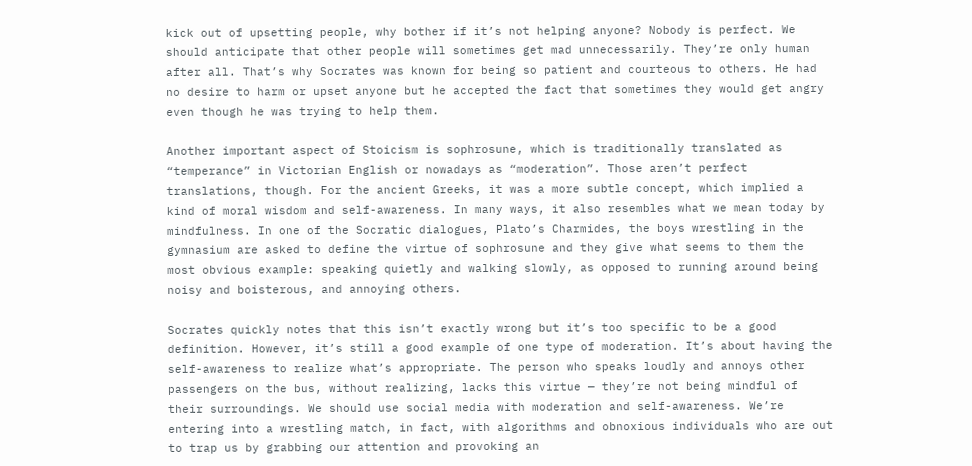kick out of upsetting people, why bother if it’s not helping anyone? Nobody is perfect. We should anticipate that other people will sometimes get mad unnecessarily. They’re only human after all. That’s why Socrates was known for being so patient and courteous to others. He had no desire to harm or upset anyone but he accepted the fact that sometimes they would get angry even though he was trying to help them.

Another important aspect of Stoicism is sophrosune, which is traditionally translated as “temperance” in Victorian English or nowadays as “moderation”. Those aren’t perfect translations, though. For the ancient Greeks, it was a more subtle concept, which implied a kind of moral wisdom and self-awareness. In many ways, it also resembles what we mean today by mindfulness. In one of the Socratic dialogues, Plato’s Charmides, the boys wrestling in the gymnasium are asked to define the virtue of sophrosune and they give what seems to them the most obvious example: speaking quietly and walking slowly, as opposed to running around being noisy and boisterous, and annoying others.

Socrates quickly notes that this isn’t exactly wrong but it’s too specific to be a good definition. However, it’s still a good example of one type of moderation. It’s about having the self-awareness to realize what’s appropriate. The person who speaks loudly and annoys other passengers on the bus, without realizing, lacks this virtue — they’re not being mindful of their surroundings. We should use social media with moderation and self-awareness. We’re entering into a wrestling match, in fact, with algorithms and obnoxious individuals who are out to trap us by grabbing our attention and provoking an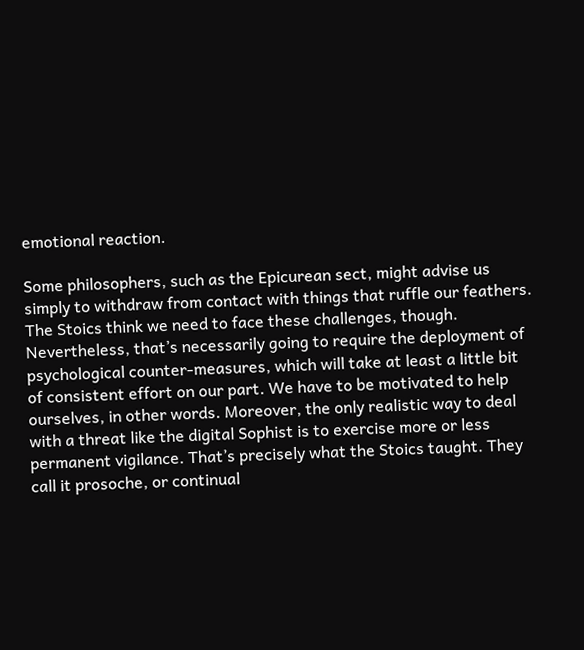emotional reaction.

Some philosophers, such as the Epicurean sect, might advise us simply to withdraw from contact with things that ruffle our feathers. The Stoics think we need to face these challenges, though. Nevertheless, that’s necessarily going to require the deployment of psychological counter-measures, which will take at least a little bit of consistent effort on our part. We have to be motivated to help ourselves, in other words. Moreover, the only realistic way to deal with a threat like the digital Sophist is to exercise more or less permanent vigilance. That’s precisely what the Stoics taught. They call it prosoche, or continual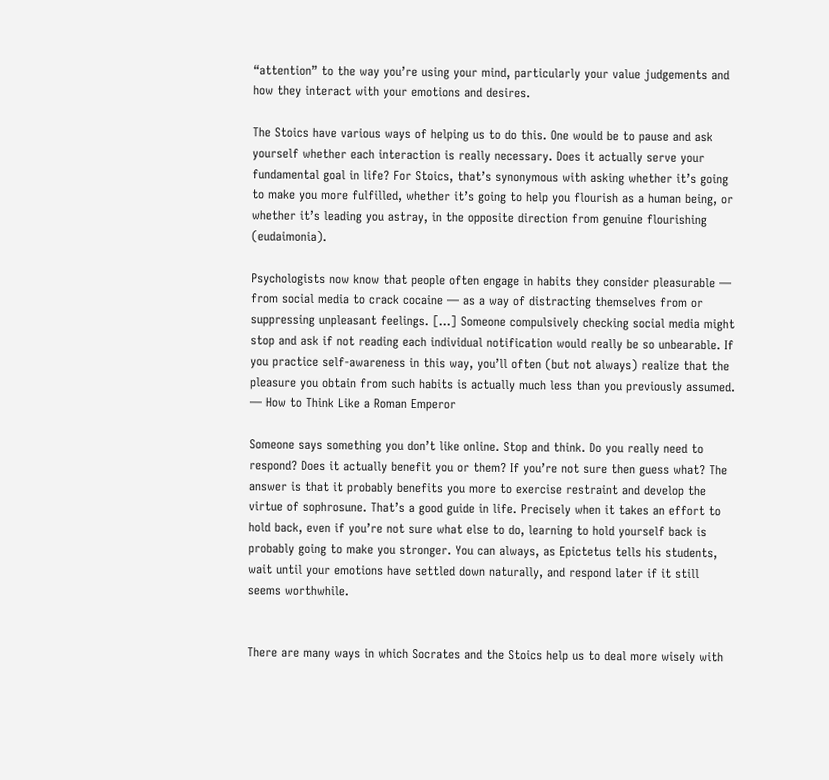“attention” to the way you’re using your mind, particularly your value judgements and how they interact with your emotions and desires.

The Stoics have various ways of helping us to do this. One would be to pause and ask yourself whether each interaction is really necessary. Does it actually serve your fundamental goal in life? For Stoics, that’s synonymous with asking whether it’s going to make you more fulfilled, whether it’s going to help you flourish as a human being, or whether it’s leading you astray, in the opposite direction from genuine flourishing (eudaimonia).

Psychologists now know that people often engage in habits they consider pleasurable — from social media to crack cocaine — as a way of distracting themselves from or suppressing unpleasant feelings. […] Someone compulsively checking social media might stop and ask if not reading each individual notification would really be so unbearable. If you practice self-awareness in this way, you’ll often (but not always) realize that the pleasure you obtain from such habits is actually much less than you previously assumed. — How to Think Like a Roman Emperor

Someone says something you don’t like online. Stop and think. Do you really need to respond? Does it actually benefit you or them? If you’re not sure then guess what? The answer is that it probably benefits you more to exercise restraint and develop the virtue of sophrosune. That’s a good guide in life. Precisely when it takes an effort to hold back, even if you’re not sure what else to do, learning to hold yourself back is probably going to make you stronger. You can always, as Epictetus tells his students, wait until your emotions have settled down naturally, and respond later if it still seems worthwhile.


There are many ways in which Socrates and the Stoics help us to deal more wisely with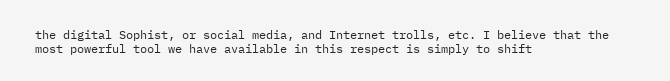the digital Sophist, or social media, and Internet trolls, etc. I believe that the most powerful tool we have available in this respect is simply to shift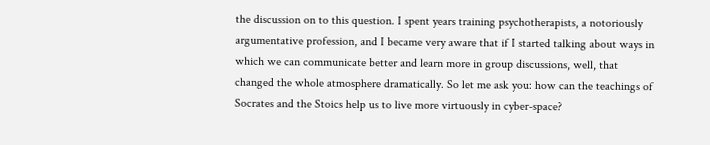the discussion on to this question. I spent years training psychotherapists, a notoriously argumentative profession, and I became very aware that if I started talking about ways in which we can communicate better and learn more in group discussions, well, that changed the whole atmosphere dramatically. So let me ask you: how can the teachings of Socrates and the Stoics help us to live more virtuously in cyber-space?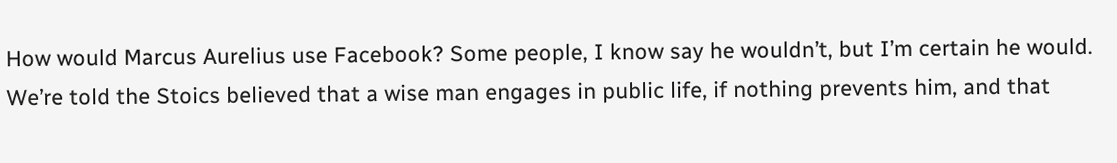How would Marcus Aurelius use Facebook? Some people, I know say he wouldn’t, but I’m certain he would. We’re told the Stoics believed that a wise man engages in public life, if nothing prevents him, and that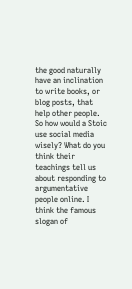the good naturally have an inclination to write books, or blog posts, that help other people. So how would a Stoic use social media wisely? What do you think their teachings tell us about responding to argumentative people online. I think the famous slogan of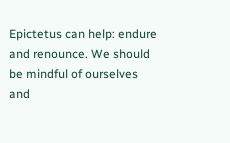Epictetus can help: endure and renounce. We should be mindful of ourselves and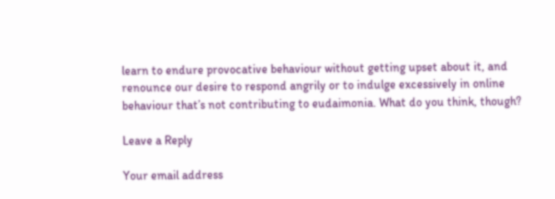learn to endure provocative behaviour without getting upset about it, and renounce our desire to respond angrily or to indulge excessively in online behaviour that’s not contributing to eudaimonia. What do you think, though?

Leave a Reply

Your email address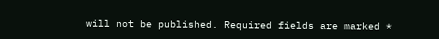will not be published. Required fields are marked *